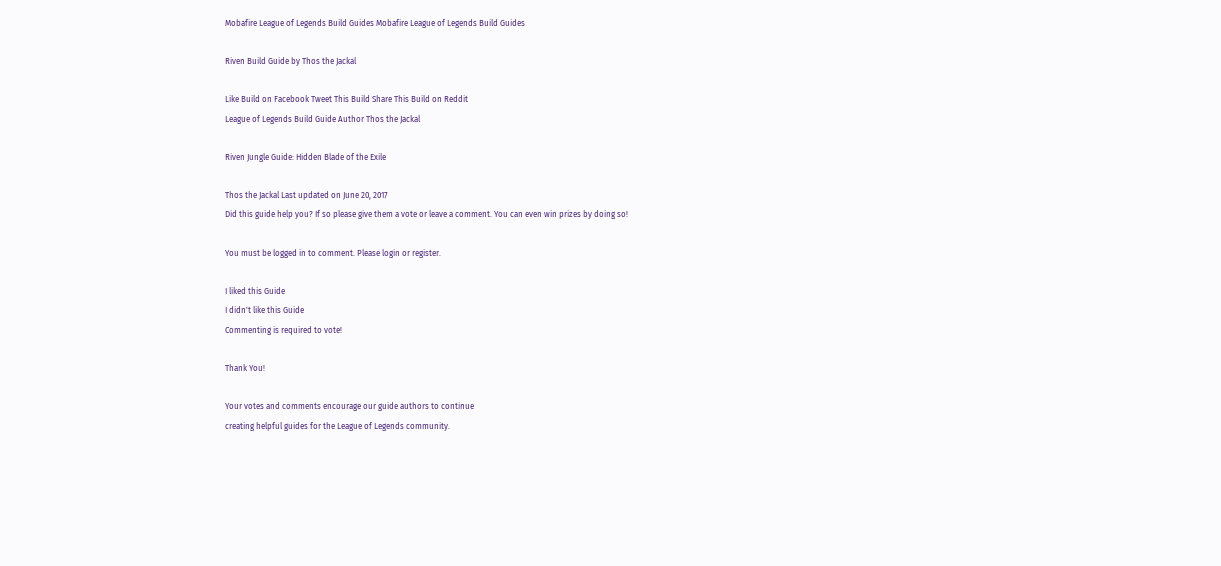Mobafire League of Legends Build Guides Mobafire League of Legends Build Guides

Riven Build Guide by Thos the Jackal

Like Build on Facebook Tweet This Build Share This Build on Reddit
League of Legends Build Guide Author Thos the Jackal

Riven Jungle Guide: Hidden Blade of the Exile

Thos the Jackal Last updated on June 20, 2017
Did this guide help you? If so please give them a vote or leave a comment. You can even win prizes by doing so!

You must be logged in to comment. Please login or register.

I liked this Guide
I didn't like this Guide
Commenting is required to vote!

Thank You!

Your votes and comments encourage our guide authors to continue
creating helpful guides for the League of Legends community.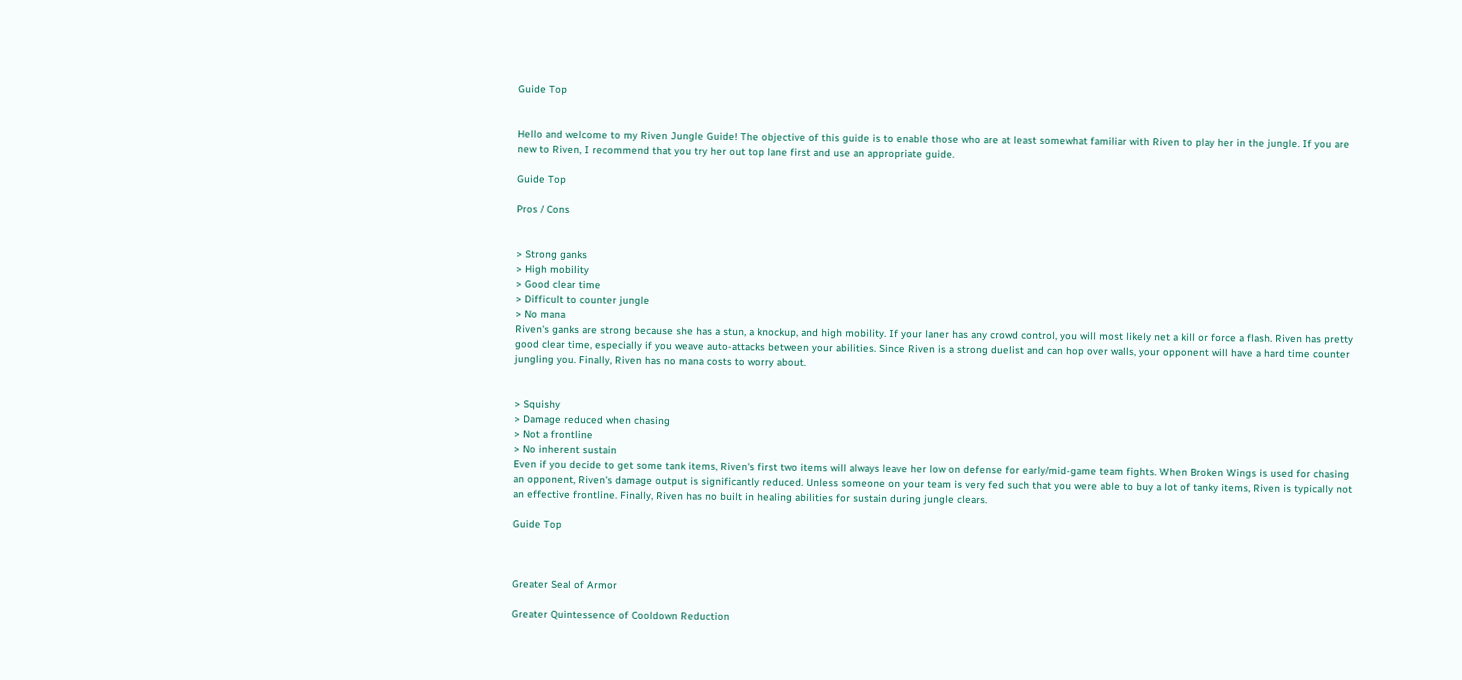Guide Top


Hello and welcome to my Riven Jungle Guide! The objective of this guide is to enable those who are at least somewhat familiar with Riven to play her in the jungle. If you are new to Riven, I recommend that you try her out top lane first and use an appropriate guide.

Guide Top

Pros / Cons


> Strong ganks
> High mobility
> Good clear time
> Difficult to counter jungle
> No mana
Riven's ganks are strong because she has a stun, a knockup, and high mobility. If your laner has any crowd control, you will most likely net a kill or force a flash. Riven has pretty good clear time, especially if you weave auto-attacks between your abilities. Since Riven is a strong duelist and can hop over walls, your opponent will have a hard time counter jungling you. Finally, Riven has no mana costs to worry about.


> Squishy
> Damage reduced when chasing
> Not a frontline
> No inherent sustain
Even if you decide to get some tank items, Riven's first two items will always leave her low on defense for early/mid-game team fights. When Broken Wings is used for chasing an opponent, Riven's damage output is significantly reduced. Unless someone on your team is very fed such that you were able to buy a lot of tanky items, Riven is typically not an effective frontline. Finally, Riven has no built in healing abilities for sustain during jungle clears.

Guide Top



Greater Seal of Armor

Greater Quintessence of Cooldown Reduction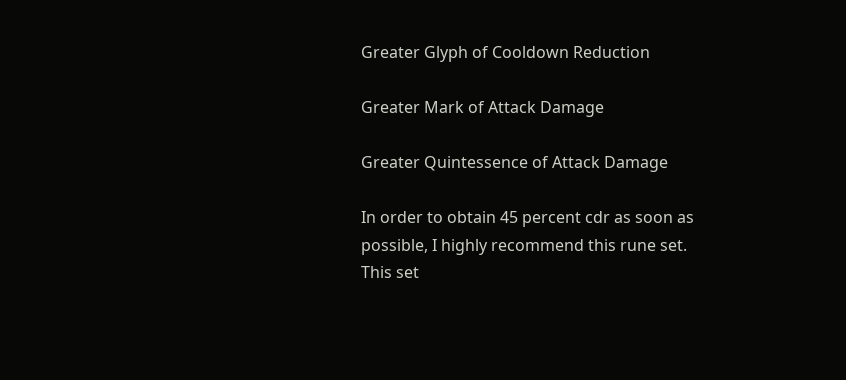Greater Glyph of Cooldown Reduction

Greater Mark of Attack Damage

Greater Quintessence of Attack Damage

In order to obtain 45 percent cdr as soon as possible, I highly recommend this rune set. This set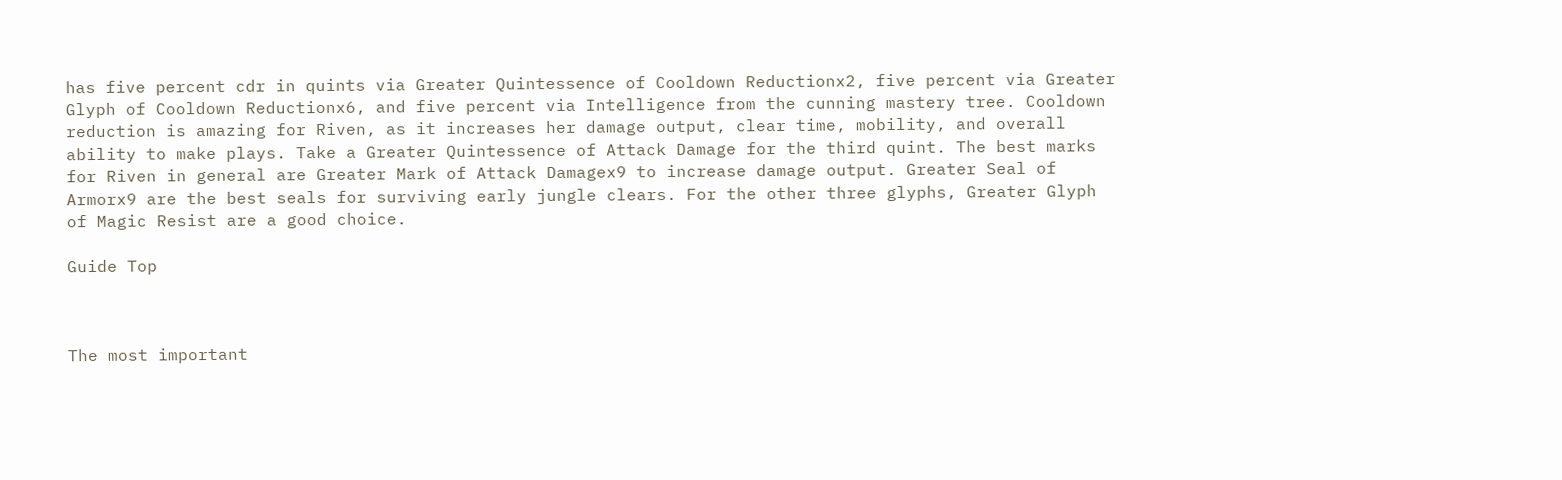has five percent cdr in quints via Greater Quintessence of Cooldown Reductionx2, five percent via Greater Glyph of Cooldown Reductionx6, and five percent via Intelligence from the cunning mastery tree. Cooldown reduction is amazing for Riven, as it increases her damage output, clear time, mobility, and overall ability to make plays. Take a Greater Quintessence of Attack Damage for the third quint. The best marks for Riven in general are Greater Mark of Attack Damagex9 to increase damage output. Greater Seal of Armorx9 are the best seals for surviving early jungle clears. For the other three glyphs, Greater Glyph of Magic Resist are a good choice.

Guide Top



The most important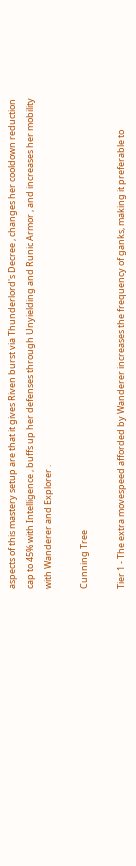aspects of this mastery setup are that it gives Riven burst via Thunderlord's Decree , changes her cooldown reduction cap to 45% with Intelligence , buffs up her defenses through Unyielding and Runic Armor , and increases her mobility with Wanderer and Explorer .

Cunning Tree

Tier 1 - The extra movespeed afforded by Wanderer increases the frequency of ganks, making it preferable to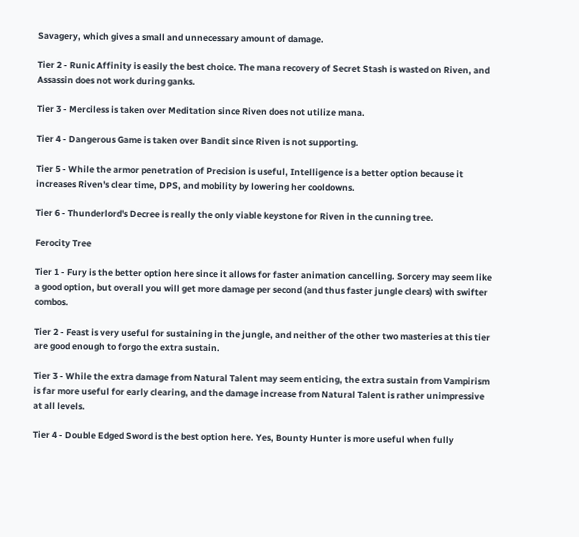Savagery, which gives a small and unnecessary amount of damage.

Tier 2 - Runic Affinity is easily the best choice. The mana recovery of Secret Stash is wasted on Riven, and Assassin does not work during ganks.

Tier 3 - Merciless is taken over Meditation since Riven does not utilize mana.

Tier 4 - Dangerous Game is taken over Bandit since Riven is not supporting.

Tier 5 - While the armor penetration of Precision is useful, Intelligence is a better option because it increases Riven's clear time, DPS, and mobility by lowering her cooldowns.

Tier 6 - Thunderlord's Decree is really the only viable keystone for Riven in the cunning tree.

Ferocity Tree

Tier 1 - Fury is the better option here since it allows for faster animation cancelling. Sorcery may seem like a good option, but overall you will get more damage per second (and thus faster jungle clears) with swifter combos.

Tier 2 - Feast is very useful for sustaining in the jungle, and neither of the other two masteries at this tier are good enough to forgo the extra sustain.

Tier 3 - While the extra damage from Natural Talent may seem enticing, the extra sustain from Vampirism is far more useful for early clearing, and the damage increase from Natural Talent is rather unimpressive at all levels.

Tier 4 - Double Edged Sword is the best option here. Yes, Bounty Hunter is more useful when fully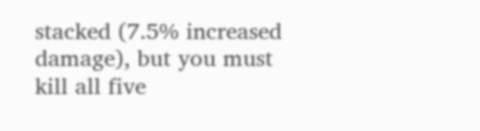stacked (7.5% increased damage), but you must kill all five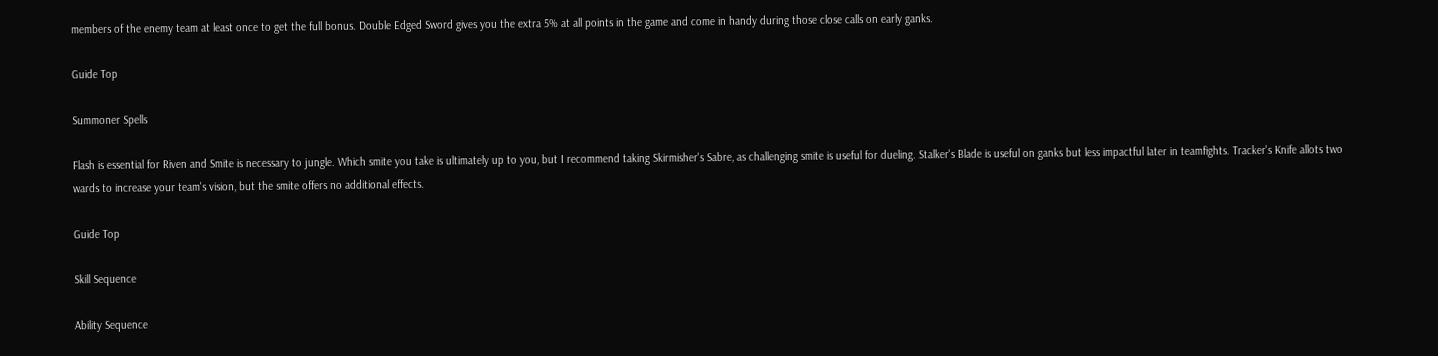members of the enemy team at least once to get the full bonus. Double Edged Sword gives you the extra 5% at all points in the game and come in handy during those close calls on early ganks.

Guide Top

Summoner Spells

Flash is essential for Riven and Smite is necessary to jungle. Which smite you take is ultimately up to you, but I recommend taking Skirmisher's Sabre, as challenging smite is useful for dueling. Stalker's Blade is useful on ganks but less impactful later in teamfights. Tracker's Knife allots two wards to increase your team's vision, but the smite offers no additional effects.

Guide Top

Skill Sequence

Ability Sequence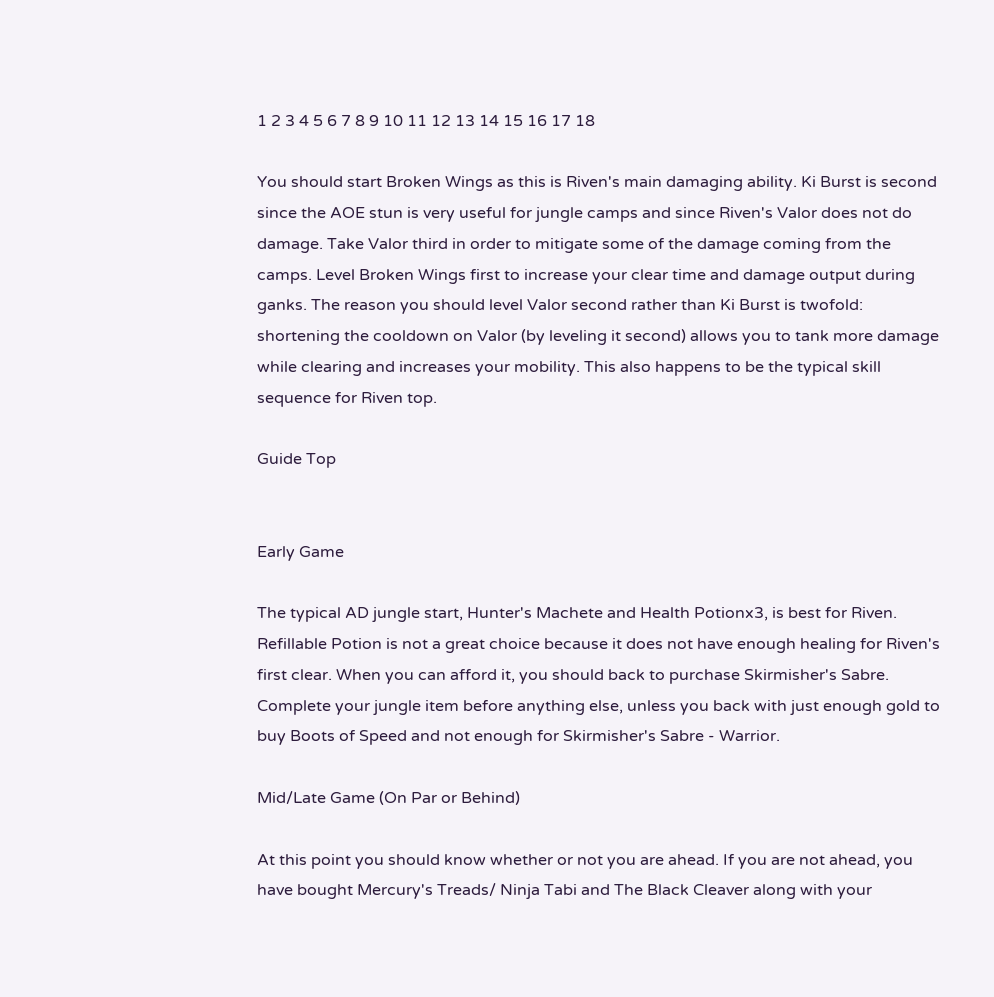1 2 3 4 5 6 7 8 9 10 11 12 13 14 15 16 17 18

You should start Broken Wings as this is Riven's main damaging ability. Ki Burst is second since the AOE stun is very useful for jungle camps and since Riven's Valor does not do damage. Take Valor third in order to mitigate some of the damage coming from the camps. Level Broken Wings first to increase your clear time and damage output during ganks. The reason you should level Valor second rather than Ki Burst is twofold: shortening the cooldown on Valor (by leveling it second) allows you to tank more damage while clearing and increases your mobility. This also happens to be the typical skill sequence for Riven top.

Guide Top


Early Game

The typical AD jungle start, Hunter's Machete and Health Potionx3, is best for Riven. Refillable Potion is not a great choice because it does not have enough healing for Riven's first clear. When you can afford it, you should back to purchase Skirmisher's Sabre. Complete your jungle item before anything else, unless you back with just enough gold to buy Boots of Speed and not enough for Skirmisher's Sabre - Warrior.

Mid/Late Game (On Par or Behind)

At this point you should know whether or not you are ahead. If you are not ahead, you have bought Mercury's Treads/ Ninja Tabi and The Black Cleaver along with your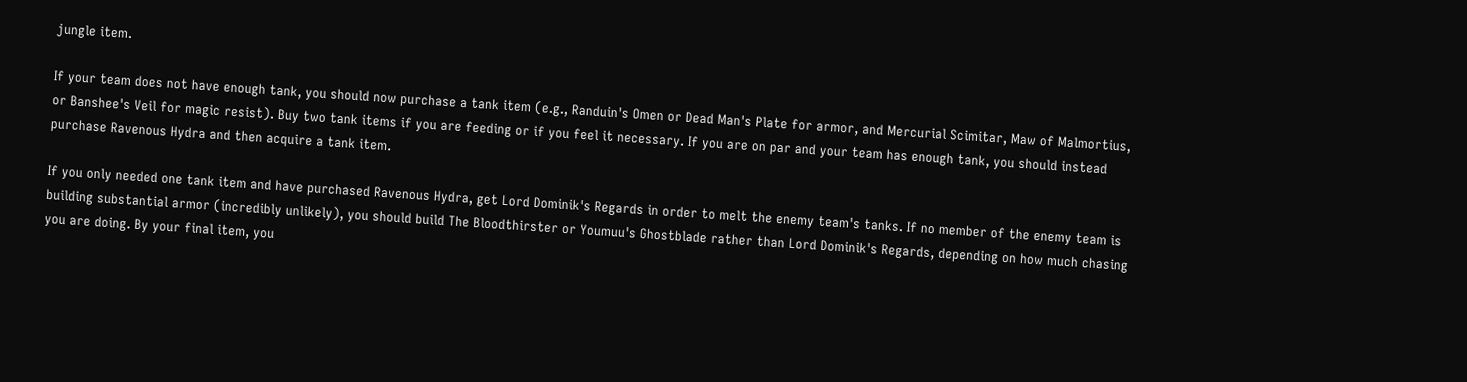jungle item.

If your team does not have enough tank, you should now purchase a tank item (e.g., Randuin's Omen or Dead Man's Plate for armor, and Mercurial Scimitar, Maw of Malmortius, or Banshee's Veil for magic resist). Buy two tank items if you are feeding or if you feel it necessary. If you are on par and your team has enough tank, you should instead purchase Ravenous Hydra and then acquire a tank item.

If you only needed one tank item and have purchased Ravenous Hydra, get Lord Dominik's Regards in order to melt the enemy team's tanks. If no member of the enemy team is building substantial armor (incredibly unlikely), you should build The Bloodthirster or Youmuu's Ghostblade rather than Lord Dominik's Regards, depending on how much chasing you are doing. By your final item, you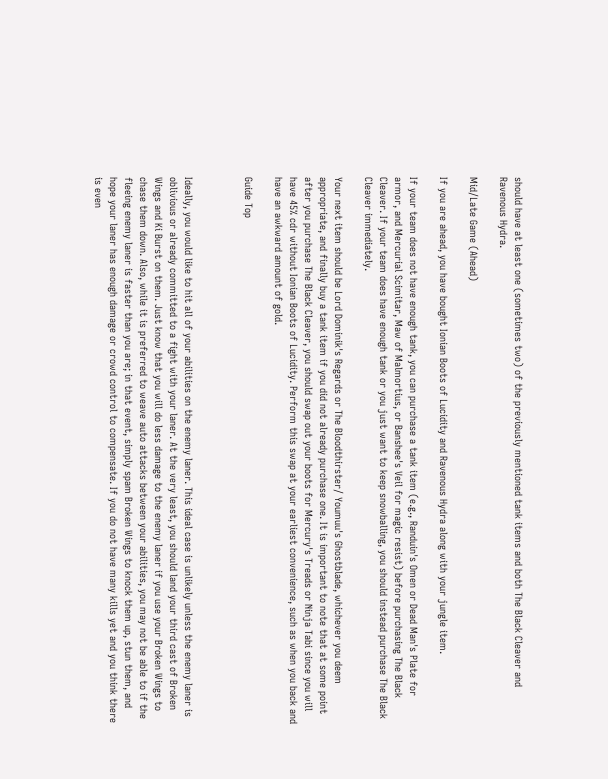should have at least one (sometimes two) of the previously mentioned tank items and both The Black Cleaver and Ravenous Hydra.

Mid/Late Game (Ahead)

If you are ahead, you have bought Ionian Boots of Lucidity and Ravenous Hydra along with your jungle item.

If your team does not have enough tank, you can purchase a tank item (e.g., Randuin's Omen or Dead Man's Plate for armor, and Mercurial Scimitar, Maw of Malmortius, or Banshee's Veil for magic resist) before purchasing The Black Cleaver. If your team does have enough tank or you just want to keep snowballing, you should instead purchase The Black Cleaver immediately.

Your next item should be Lord Dominik's Regards or The Bloodthirster/ Youmuu's Ghostblade, whichever you deem appropriate, and finally buy a tank item if you did not already purchase one. It is important to note that at some point after you purchase The Black Cleaver, you should swap out your boots for Mercury's Treads or Ninja Tabi since you will have 45% cdr without Ionian Boots of Lucidity. Perform this swap at your earliest convenience, such as when you back and have an awkward amount of gold.

Guide Top



Ideally, you would like to hit all of your abilities on the enemy laner. This ideal case is unlikely unless the enemy laner is oblivious or already committed to a fight with your laner. At the very least, you should land your third cast of Broken Wings and Ki Burst on them. Just know that you will do less damage to the enemy laner if you use your Broken Wings to chase them down. Also, while it is preferred to weave auto attacks between your abilities, you may not be able to if the fleeing enemy laner is faster than you are; in that event, simply spam Broken Wings to knock them up, stun them, and hope your laner has enough damage or crowd control to compensate. If you do not have many kills yet and you think there is even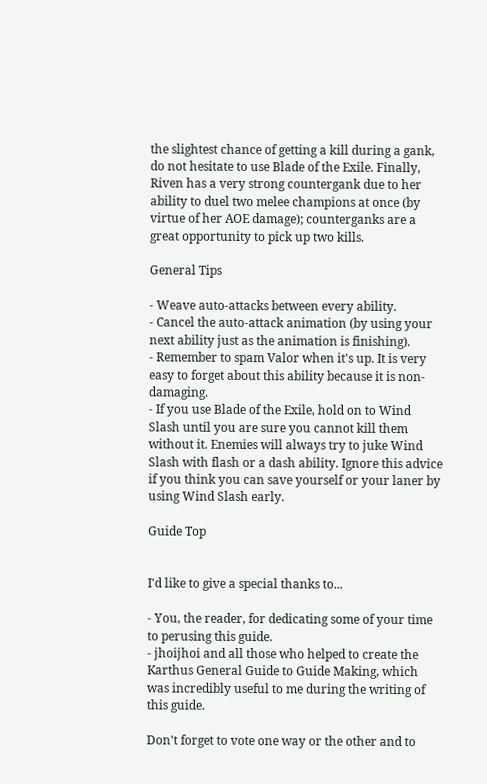the slightest chance of getting a kill during a gank, do not hesitate to use Blade of the Exile. Finally, Riven has a very strong countergank due to her ability to duel two melee champions at once (by virtue of her AOE damage); counterganks are a great opportunity to pick up two kills.

General Tips

- Weave auto-attacks between every ability.
- Cancel the auto-attack animation (by using your next ability just as the animation is finishing).
- Remember to spam Valor when it's up. It is very easy to forget about this ability because it is non-damaging.
- If you use Blade of the Exile, hold on to Wind Slash until you are sure you cannot kill them without it. Enemies will always try to juke Wind Slash with flash or a dash ability. Ignore this advice if you think you can save yourself or your laner by using Wind Slash early.

Guide Top


I'd like to give a special thanks to...

- You, the reader, for dedicating some of your time to perusing this guide.
- jhoijhoi and all those who helped to create the Karthus General Guide to Guide Making, which was incredibly useful to me during the writing of this guide.

Don't forget to vote one way or the other and to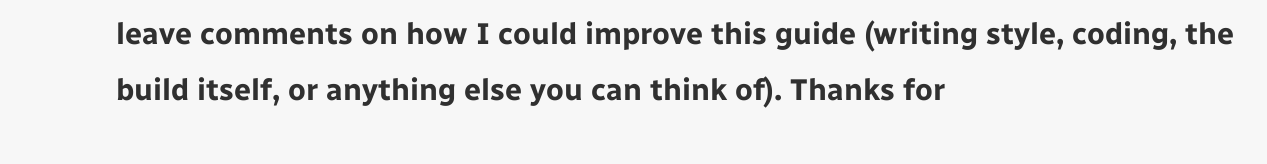leave comments on how I could improve this guide (writing style, coding, the build itself, or anything else you can think of). Thanks for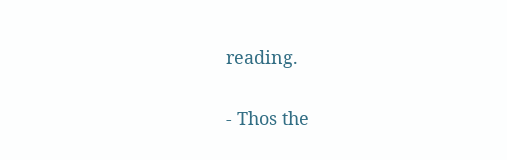reading.

- Thos the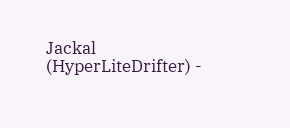Jackal (HyperLiteDrifter) -